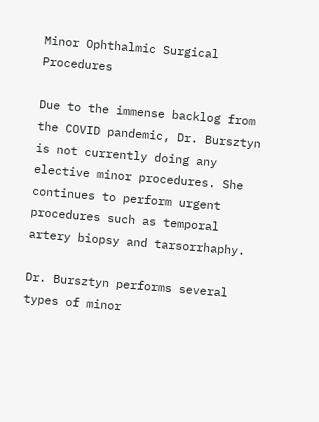Minor Ophthalmic Surgical Procedures

Due to the immense backlog from the COVID pandemic, Dr. Bursztyn is not currently doing any elective minor procedures. She continues to perform urgent procedures such as temporal artery biopsy and tarsorrhaphy.

Dr. Bursztyn performs several types of minor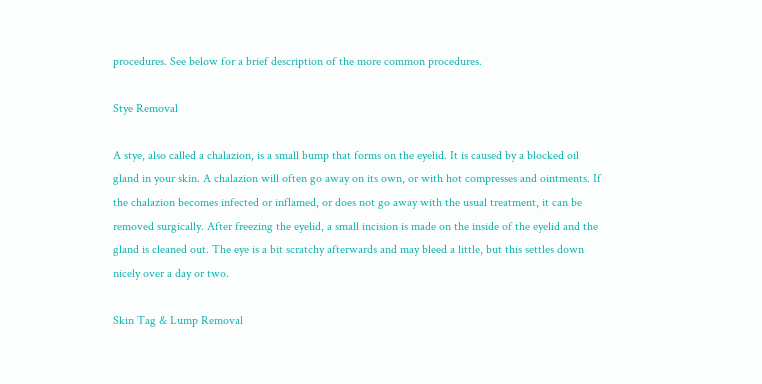procedures. See below for a brief description of the more common procedures.

Stye Removal

A stye, also called a chalazion, is a small bump that forms on the eyelid. It is caused by a blocked oil gland in your skin. A chalazion will often go away on its own, or with hot compresses and ointments. If the chalazion becomes infected or inflamed, or does not go away with the usual treatment, it can be removed surgically. After freezing the eyelid, a small incision is made on the inside of the eyelid and the gland is cleaned out. The eye is a bit scratchy afterwards and may bleed a little, but this settles down nicely over a day or two.

Skin Tag & Lump Removal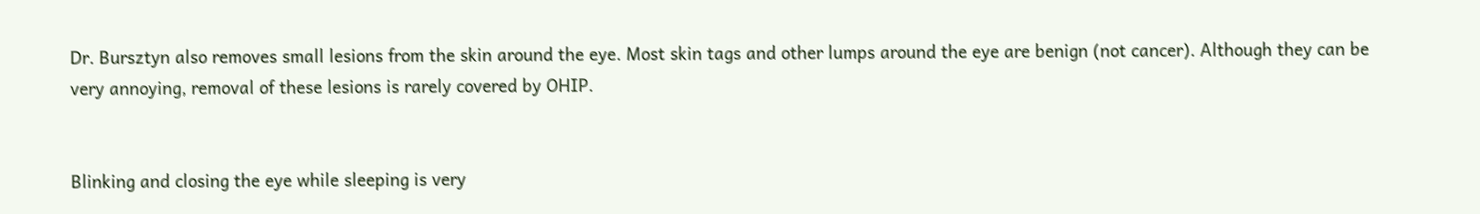Dr. Bursztyn also removes small lesions from the skin around the eye. Most skin tags and other lumps around the eye are benign (not cancer). Although they can be very annoying, removal of these lesions is rarely covered by OHIP.


Blinking and closing the eye while sleeping is very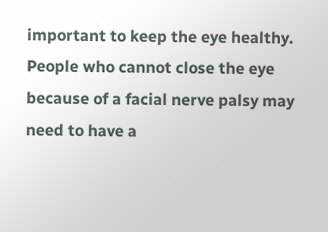important to keep the eye healthy. People who cannot close the eye because of a facial nerve palsy may need to have a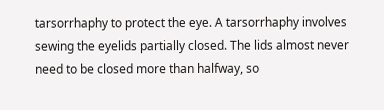tarsorrhaphy to protect the eye. A tarsorrhaphy involves sewing the eyelids partially closed. The lids almost never need to be closed more than halfway, so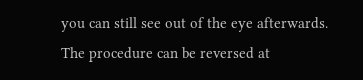you can still see out of the eye afterwards. The procedure can be reversed at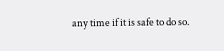any time if it is safe to do so.